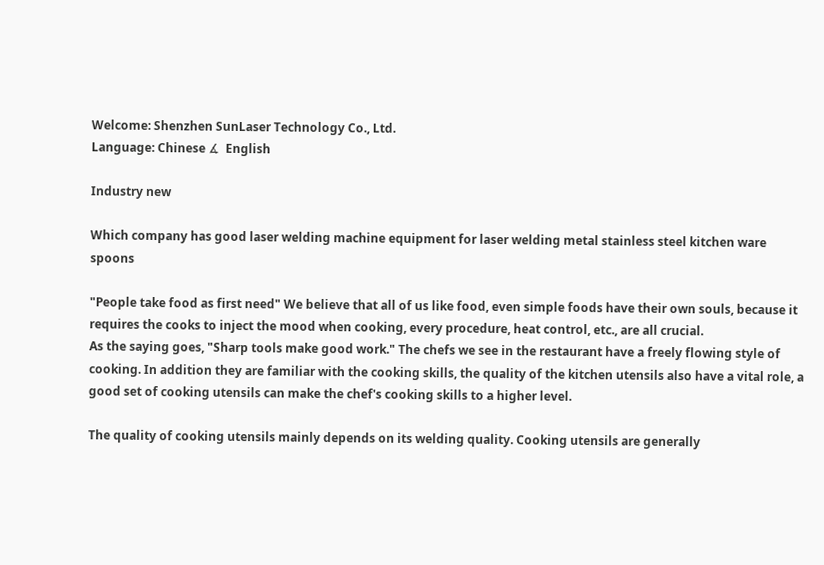Welcome: Shenzhen SunLaser Technology Co., Ltd.
Language: Chinese ∡  English

Industry new

Which company has good laser welding machine equipment for laser welding metal stainless steel kitchen ware spoons

"People take food as first need" We believe that all of us like food, even simple foods have their own souls, because it requires the cooks to inject the mood when cooking, every procedure, heat control, etc., are all crucial.
As the saying goes, "Sharp tools make good work." The chefs we see in the restaurant have a freely flowing style of cooking. In addition they are familiar with the cooking skills, the quality of the kitchen utensils also have a vital role, a good set of cooking utensils can make the chef's cooking skills to a higher level.

The quality of cooking utensils mainly depends on its welding quality. Cooking utensils are generally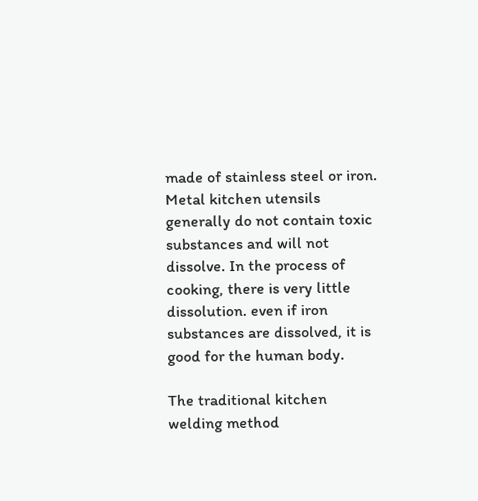made of stainless steel or iron. Metal kitchen utensils generally do not contain toxic substances and will not dissolve. In the process of cooking, there is very little dissolution. even if iron substances are dissolved, it is good for the human body.

The traditional kitchen welding method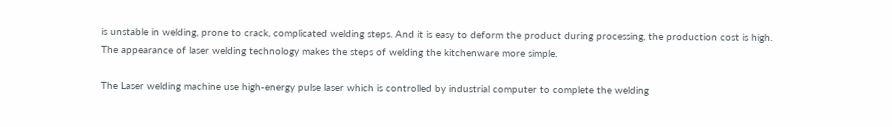is unstable in welding, prone to crack, complicated welding steps. And it is easy to deform the product during processing, the production cost is high. The appearance of laser welding technology makes the steps of welding the kitchenware more simple.

The Laser welding machine use high-energy pulse laser which is controlled by industrial computer to complete the welding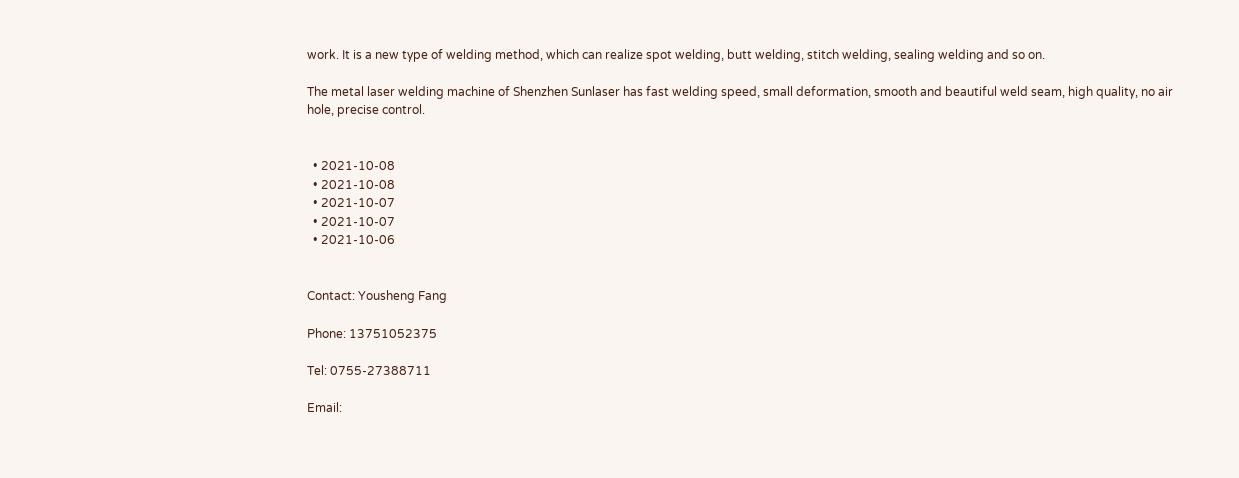work. It is a new type of welding method, which can realize spot welding, butt welding, stitch welding, sealing welding and so on.

The metal laser welding machine of Shenzhen Sunlaser has fast welding speed, small deformation, smooth and beautiful weld seam, high quality, no air hole, precise control.


  • 2021-10-08
  • 2021-10-08
  • 2021-10-07
  • 2021-10-07
  • 2021-10-06


Contact: Yousheng Fang

Phone: 13751052375

Tel: 0755-27388711

Email: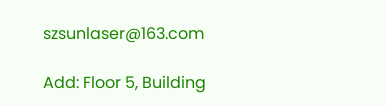szsunlaser@163.com

Add: Floor 5, Building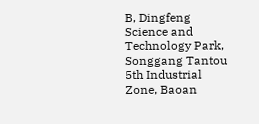B, Dingfeng Science and Technology Park, Songgang Tantou 5th Industrial Zone, Baoan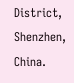District, Shenzhen, China.